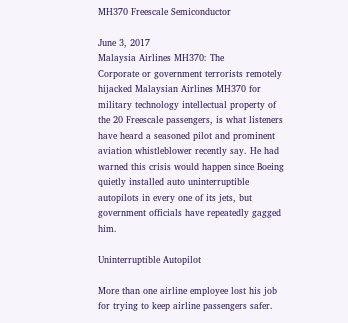MH370 Freescale Semiconductor

June 3, 2017
Malaysia Airlines MH370: The
Corporate or government terrorists remotely hijacked Malaysian Airlines MH370 for military technology intellectual property of the 20 Freescale passengers, is what listeners have heard a seasoned pilot and prominent aviation whistleblower recently say. He had warned this crisis would happen since Boeing quietly installed auto uninterruptible autopilots in every one of its jets, but government officials have repeatedly gagged him.

Uninterruptible Autopilot

More than one airline employee lost his job for trying to keep airline passengers safer.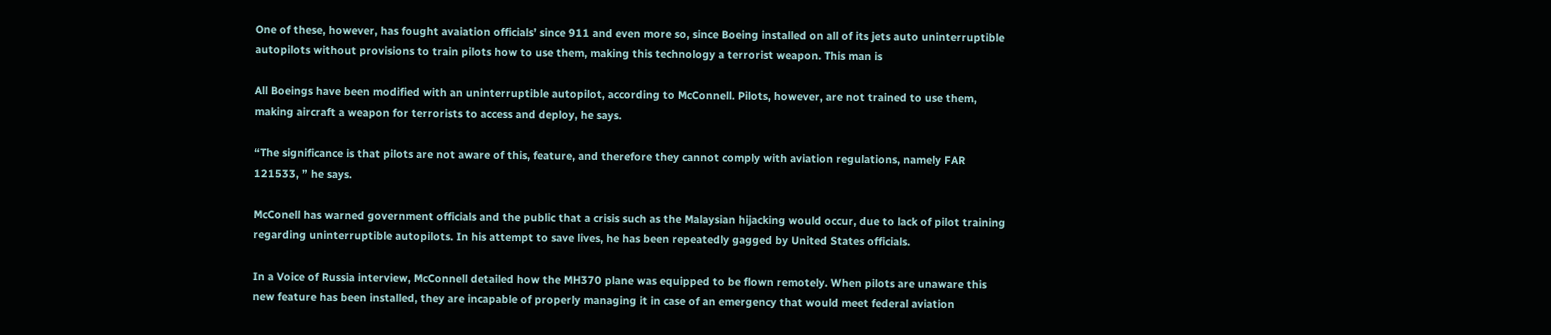One of these, however, has fought avaiation officials’ since 911 and even more so, since Boeing installed on all of its jets auto uninterruptible autopilots without provisions to train pilots how to use them, making this technology a terrorist weapon. This man is

All Boeings have been modified with an uninterruptible autopilot, according to McConnell. Pilots, however, are not trained to use them, making aircraft a weapon for terrorists to access and deploy, he says.

“The significance is that pilots are not aware of this, feature, and therefore they cannot comply with aviation regulations, namely FAR 121533, ” he says.

McConell has warned government officials and the public that a crisis such as the Malaysian hijacking would occur, due to lack of pilot training regarding uninterruptible autopilots. In his attempt to save lives, he has been repeatedly gagged by United States officials.

In a Voice of Russia interview, McConnell detailed how the MH370 plane was equipped to be flown remotely. When pilots are unaware this new feature has been installed, they are incapable of properly managing it in case of an emergency that would meet federal aviation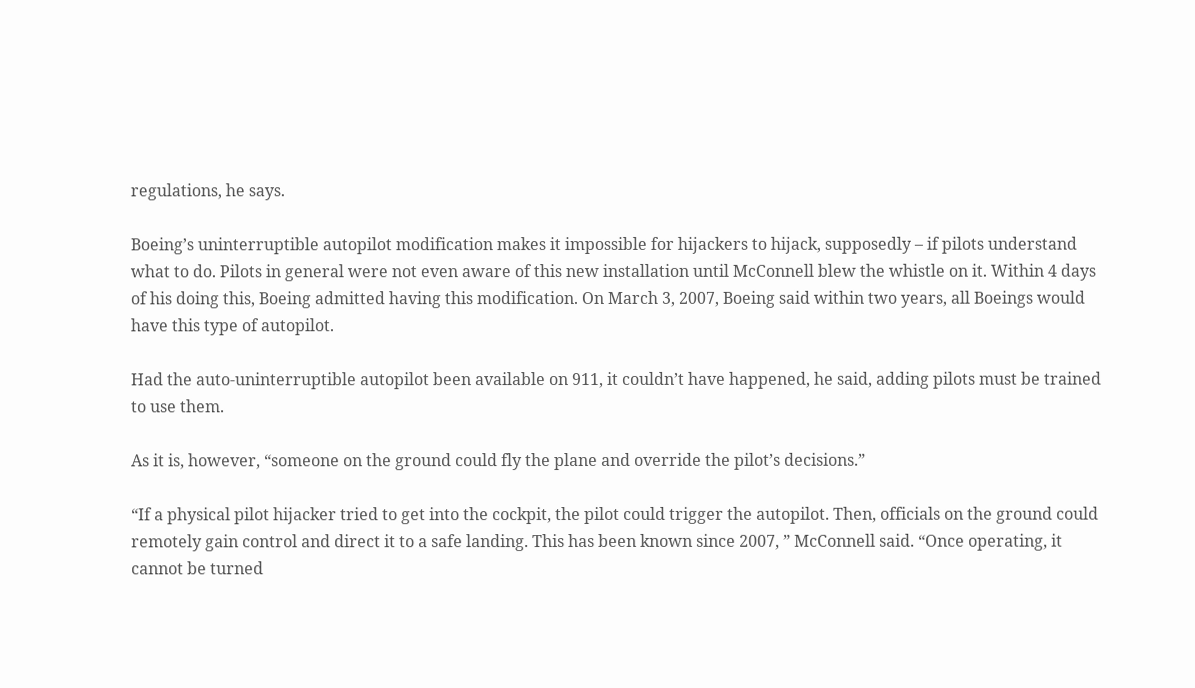regulations, he says.

Boeing’s uninterruptible autopilot modification makes it impossible for hijackers to hijack, supposedly – if pilots understand what to do. Pilots in general were not even aware of this new installation until McConnell blew the whistle on it. Within 4 days of his doing this, Boeing admitted having this modification. On March 3, 2007, Boeing said within two years, all Boeings would have this type of autopilot.

Had the auto-uninterruptible autopilot been available on 911, it couldn’t have happened, he said, adding pilots must be trained to use them.

As it is, however, “someone on the ground could fly the plane and override the pilot’s decisions.”

“If a physical pilot hijacker tried to get into the cockpit, the pilot could trigger the autopilot. Then, officials on the ground could remotely gain control and direct it to a safe landing. This has been known since 2007, ” McConnell said. “Once operating, it cannot be turned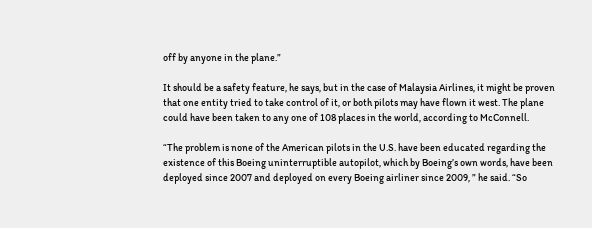off by anyone in the plane.”

It should be a safety feature, he says, but in the case of Malaysia Airlines, it might be proven that one entity tried to take control of it, or both pilots may have flown it west. The plane could have been taken to any one of 108 places in the world, according to McConnell.

“The problem is none of the American pilots in the U.S. have been educated regarding the existence of this Boeing uninterruptible autopilot, which by Boeing’s own words, have been deployed since 2007 and deployed on every Boeing airliner since 2009, ” he said. “So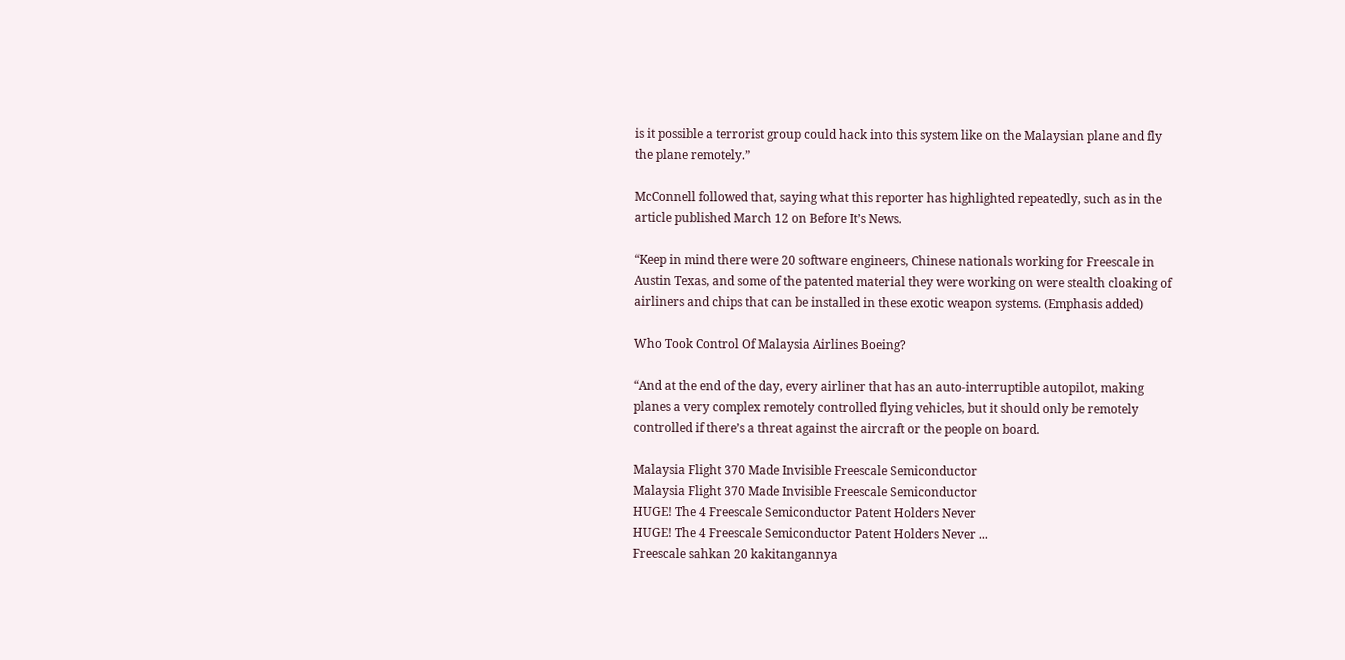is it possible a terrorist group could hack into this system like on the Malaysian plane and fly the plane remotely.”

McConnell followed that, saying what this reporter has highlighted repeatedly, such as in the article published March 12 on Before It’s News.

“Keep in mind there were 20 software engineers, Chinese nationals working for Freescale in Austin Texas, and some of the patented material they were working on were stealth cloaking of airliners and chips that can be installed in these exotic weapon systems. (Emphasis added)

Who Took Control Of Malaysia Airlines Boeing?

“And at the end of the day, every airliner that has an auto-interruptible autopilot, making planes a very complex remotely controlled flying vehicles, but it should only be remotely controlled if there’s a threat against the aircraft or the people on board.

Malaysia Flight 370 Made Invisible Freescale Semiconductor
Malaysia Flight 370 Made Invisible Freescale Semiconductor
HUGE! The 4 Freescale Semiconductor Patent Holders Never
HUGE! The 4 Freescale Semiconductor Patent Holders Never ...
Freescale sahkan 20 kakitangannya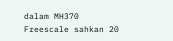dalam MH370
Freescale sahkan 20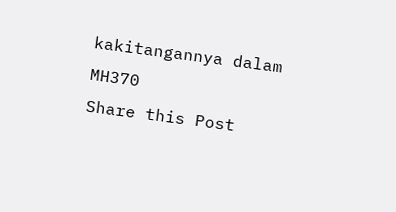kakitangannya dalam MH370
Share this Post